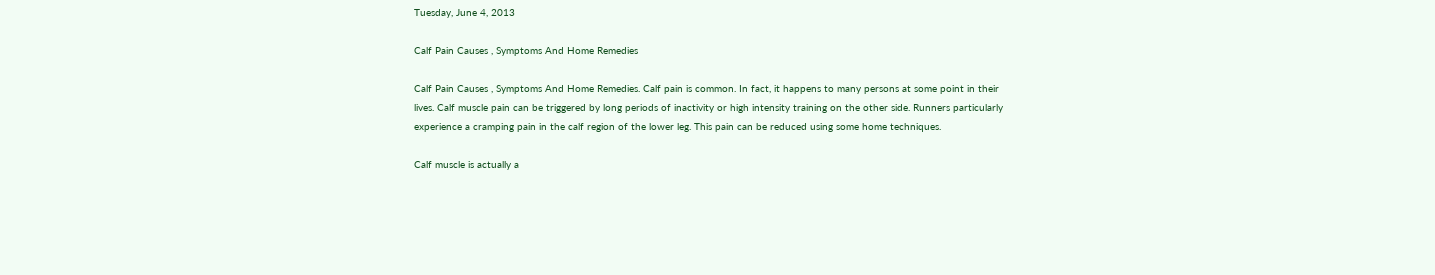Tuesday, June 4, 2013

Calf Pain Causes , Symptoms And Home Remedies

Calf Pain Causes , Symptoms And Home Remedies. Calf pain is common. In fact, it happens to many persons at some point in their lives. Calf muscle pain can be triggered by long periods of inactivity or high intensity training on the other side. Runners particularly experience a cramping pain in the calf region of the lower leg. This pain can be reduced using some home techniques.

Calf muscle is actually a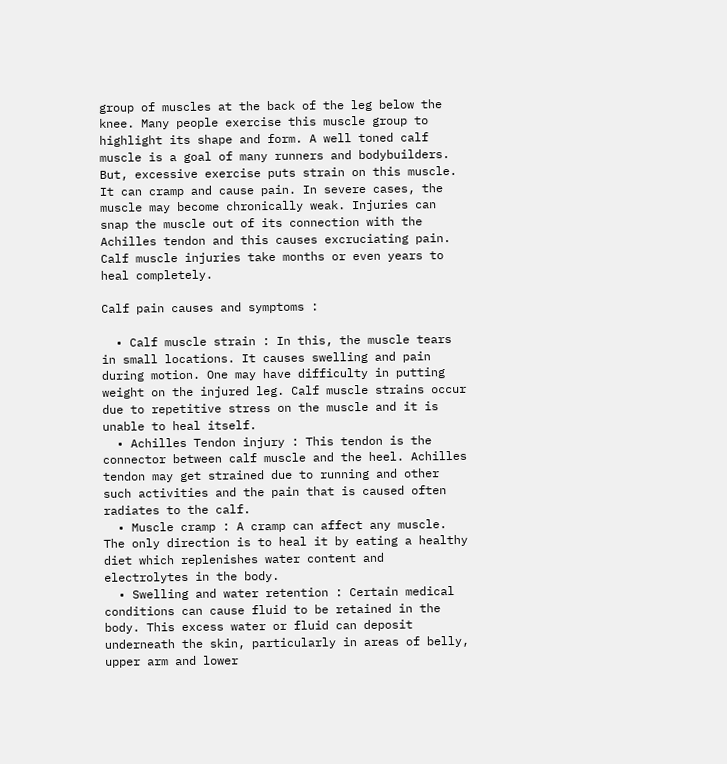group of muscles at the back of the leg below the knee. Many people exercise this muscle group to highlight its shape and form. A well toned calf muscle is a goal of many runners and bodybuilders. But, excessive exercise puts strain on this muscle. It can cramp and cause pain. In severe cases, the muscle may become chronically weak. Injuries can snap the muscle out of its connection with the Achilles tendon and this causes excruciating pain. Calf muscle injuries take months or even years to heal completely.

Calf pain causes and symptoms :

  • Calf muscle strain : In this, the muscle tears in small locations. It causes swelling and pain during motion. One may have difficulty in putting weight on the injured leg. Calf muscle strains occur due to repetitive stress on the muscle and it is unable to heal itself.
  • Achilles Tendon injury : This tendon is the connector between calf muscle and the heel. Achilles tendon may get strained due to running and other such activities and the pain that is caused often radiates to the calf.
  • Muscle cramp : A cramp can affect any muscle. The only direction is to heal it by eating a healthy diet which replenishes water content and electrolytes in the body.
  • Swelling and water retention : Certain medical conditions can cause fluid to be retained in the body. This excess water or fluid can deposit underneath the skin, particularly in areas of belly, upper arm and lower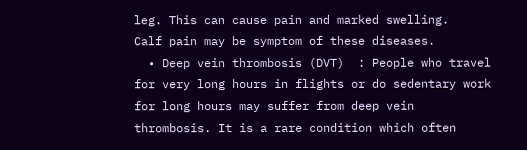leg. This can cause pain and marked swelling.
Calf pain may be symptom of these diseases.
  • Deep vein thrombosis (DVT)  : People who travel for very long hours in flights or do sedentary work for long hours may suffer from deep vein thrombosis. It is a rare condition which often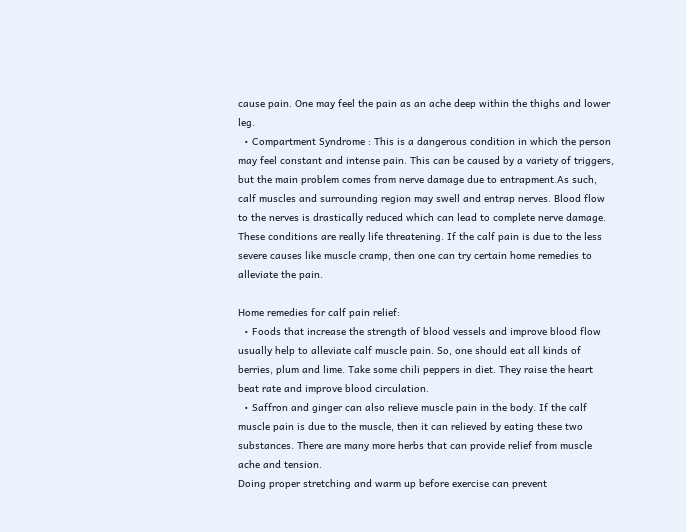cause pain. One may feel the pain as an ache deep within the thighs and lower leg.
  • Compartment Syndrome : This is a dangerous condition in which the person may feel constant and intense pain. This can be caused by a variety of triggers, but the main problem comes from nerve damage due to entrapment.As such, calf muscles and surrounding region may swell and entrap nerves. Blood flow to the nerves is drastically reduced which can lead to complete nerve damage.
These conditions are really life threatening. If the calf pain is due to the less severe causes like muscle cramp, then one can try certain home remedies to alleviate the pain.

Home remedies for calf pain relief:
  • Foods that increase the strength of blood vessels and improve blood flow usually help to alleviate calf muscle pain. So, one should eat all kinds of berries, plum and lime. Take some chili peppers in diet. They raise the heart beat rate and improve blood circulation.
  • Saffron and ginger can also relieve muscle pain in the body. If the calf muscle pain is due to the muscle, then it can relieved by eating these two substances. There are many more herbs that can provide relief from muscle ache and tension.
Doing proper stretching and warm up before exercise can prevent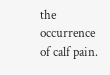the occurrence of calf pain.